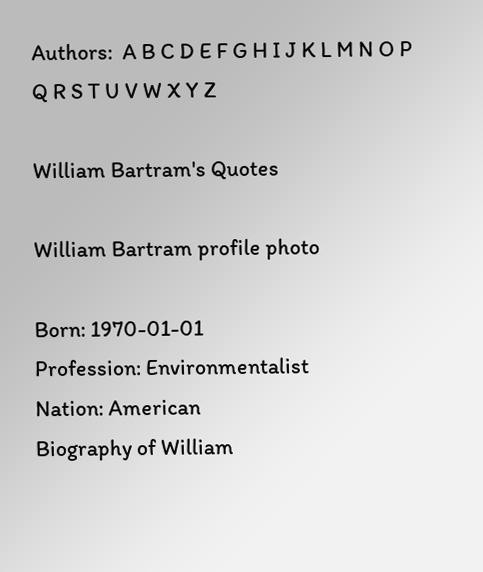Authors:  A B C D E F G H I J K L M N O P Q R S T U V W X Y Z

William Bartram's Quotes

William Bartram profile photo

Born: 1970-01-01
Profession: Environmentalist
Nation: American
Biography of William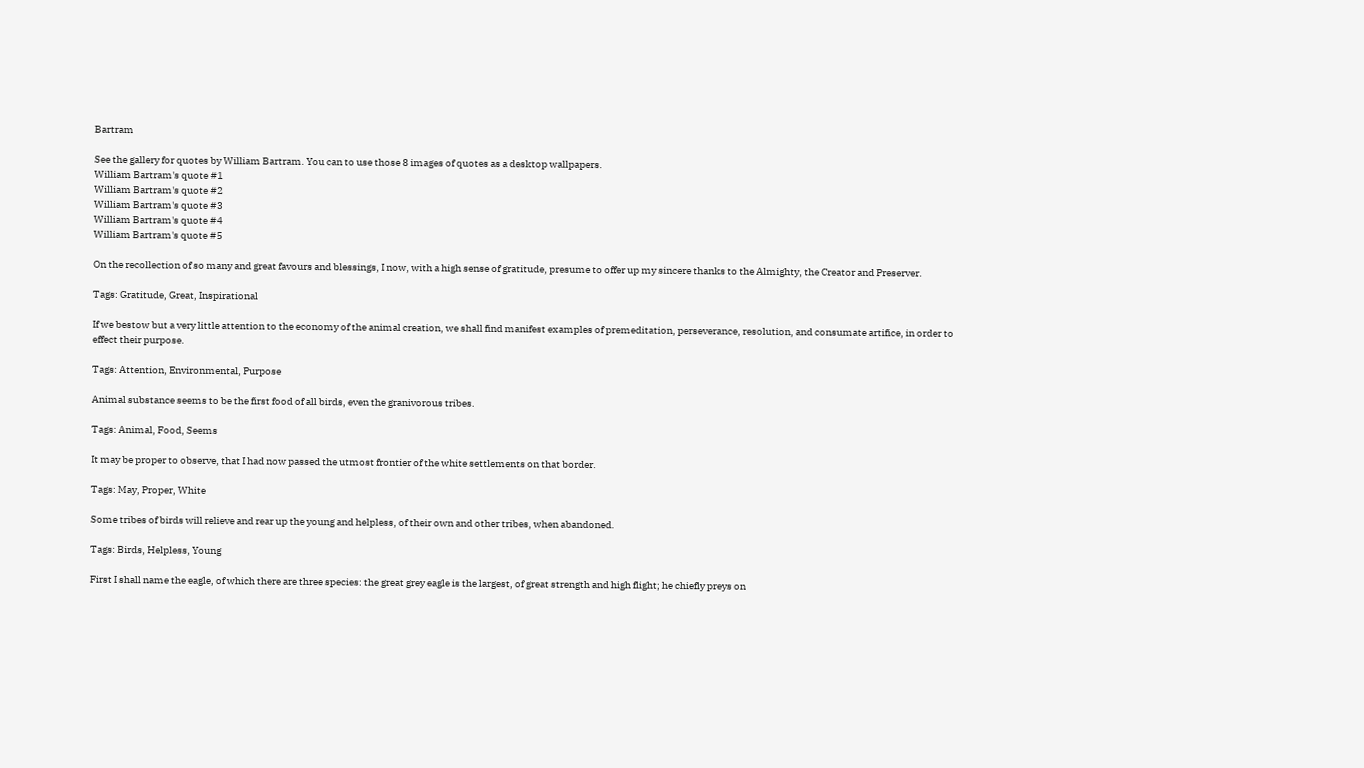Bartram

See the gallery for quotes by William Bartram. You can to use those 8 images of quotes as a desktop wallpapers.
William Bartram's quote #1
William Bartram's quote #2
William Bartram's quote #3
William Bartram's quote #4
William Bartram's quote #5

On the recollection of so many and great favours and blessings, I now, with a high sense of gratitude, presume to offer up my sincere thanks to the Almighty, the Creator and Preserver.

Tags: Gratitude, Great, Inspirational

If we bestow but a very little attention to the economy of the animal creation, we shall find manifest examples of premeditation, perseverance, resolution, and consumate artifice, in order to effect their purpose.

Tags: Attention, Environmental, Purpose

Animal substance seems to be the first food of all birds, even the granivorous tribes.

Tags: Animal, Food, Seems

It may be proper to observe, that I had now passed the utmost frontier of the white settlements on that border.

Tags: May, Proper, White

Some tribes of birds will relieve and rear up the young and helpless, of their own and other tribes, when abandoned.

Tags: Birds, Helpless, Young

First I shall name the eagle, of which there are three species: the great grey eagle is the largest, of great strength and high flight; he chiefly preys on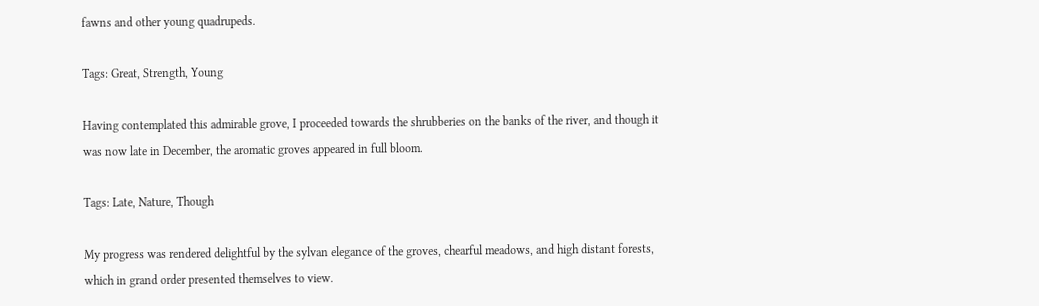fawns and other young quadrupeds.

Tags: Great, Strength, Young

Having contemplated this admirable grove, I proceeded towards the shrubberies on the banks of the river, and though it was now late in December, the aromatic groves appeared in full bloom.

Tags: Late, Nature, Though

My progress was rendered delightful by the sylvan elegance of the groves, chearful meadows, and high distant forests, which in grand order presented themselves to view.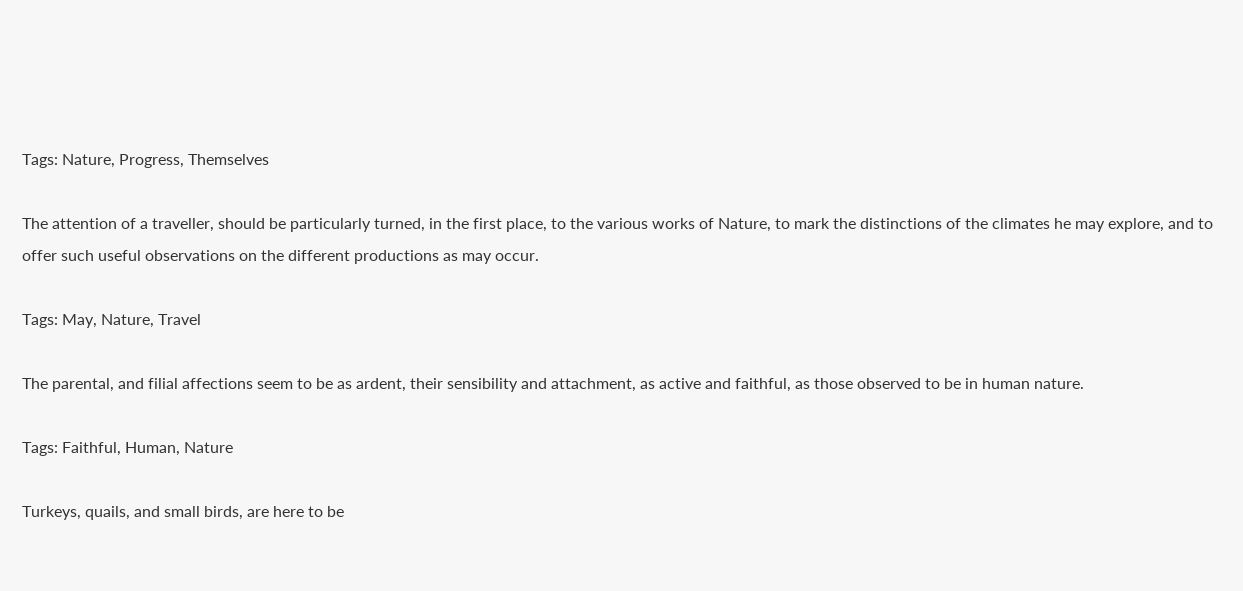Tags: Nature, Progress, Themselves

The attention of a traveller, should be particularly turned, in the first place, to the various works of Nature, to mark the distinctions of the climates he may explore, and to offer such useful observations on the different productions as may occur.

Tags: May, Nature, Travel

The parental, and filial affections seem to be as ardent, their sensibility and attachment, as active and faithful, as those observed to be in human nature.

Tags: Faithful, Human, Nature

Turkeys, quails, and small birds, are here to be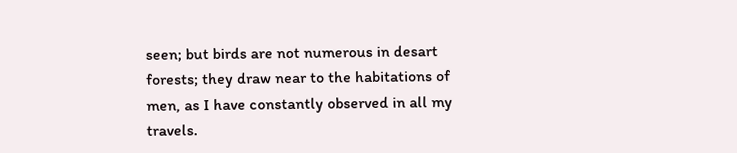seen; but birds are not numerous in desart forests; they draw near to the habitations of men, as I have constantly observed in all my travels.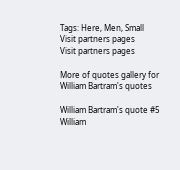Tags: Here, Men, Small
Visit partners pages
Visit partners pages

More of quotes gallery for William Bartram's quotes

William Bartram's quote #5
William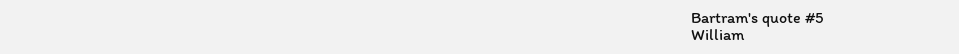Bartram's quote #5
William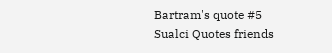Bartram's quote #5
Sualci Quotes friends